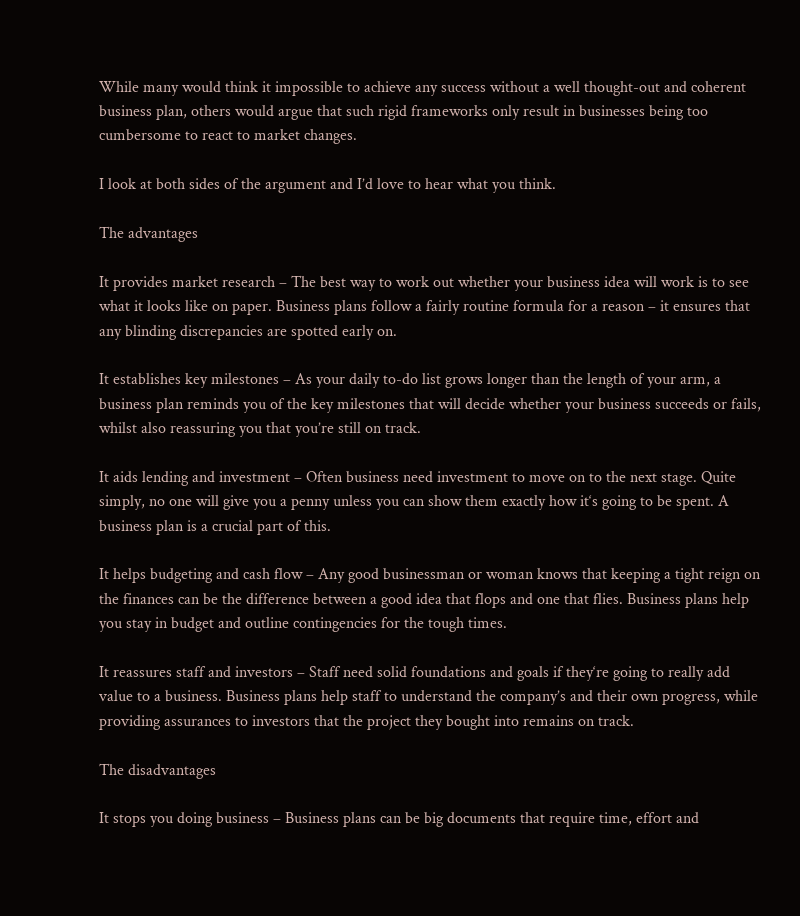While many would think it impossible to achieve any success without a well thought-out and coherent business plan, others would argue that such rigid frameworks only result in businesses being too cumbersome to react to market changes.

I look at both sides of the argument and I’d love to hear what you think.

The advantages

It provides market research – The best way to work out whether your business idea will work is to see what it looks like on paper. Business plans follow a fairly routine formula for a reason – it ensures that any blinding discrepancies are spotted early on.

It establishes key milestones – As your daily to-do list grows longer than the length of your arm, a business plan reminds you of the key milestones that will decide whether your business succeeds or fails, whilst also reassuring you that you’re still on track.

It aids lending and investment – Often business need investment to move on to the next stage. Quite simply, no one will give you a penny unless you can show them exactly how it‘s going to be spent. A business plan is a crucial part of this.

It helps budgeting and cash flow – Any good businessman or woman knows that keeping a tight reign on the finances can be the difference between a good idea that flops and one that flies. Business plans help you stay in budget and outline contingencies for the tough times.

It reassures staff and investors – Staff need solid foundations and goals if they‘re going to really add value to a business. Business plans help staff to understand the company’s and their own progress, while providing assurances to investors that the project they bought into remains on track.

The disadvantages

It stops you doing business – Business plans can be big documents that require time, effort and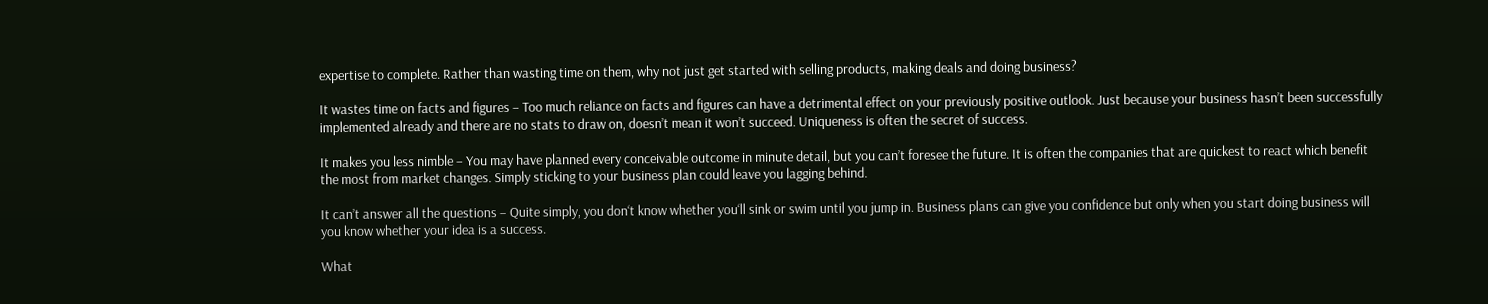expertise to complete. Rather than wasting time on them, why not just get started with selling products, making deals and doing business?

It wastes time on facts and figures – Too much reliance on facts and figures can have a detrimental effect on your previously positive outlook. Just because your business hasn’t been successfully implemented already and there are no stats to draw on, doesn’t mean it won’t succeed. Uniqueness is often the secret of success.

It makes you less nimble – You may have planned every conceivable outcome in minute detail, but you can’t foresee the future. It is often the companies that are quickest to react which benefit the most from market changes. Simply sticking to your business plan could leave you lagging behind.

It can’t answer all the questions – Quite simply, you don‘t know whether you‘ll sink or swim until you jump in. Business plans can give you confidence but only when you start doing business will you know whether your idea is a success.

What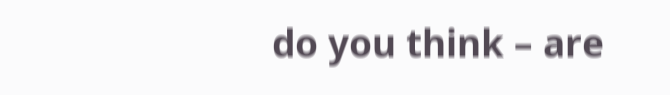do you think – are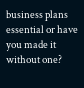business plans essential or have you made it without one?